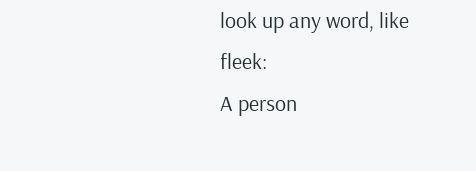look up any word, like fleek:
A person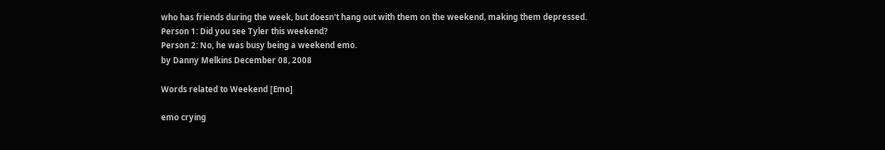who has friends during the week, but doesn't hang out with them on the weekend, making them depressed.
Person 1: Did you see Tyler this weekend?
Person 2: No, he was busy being a weekend emo.
by Danny Melkins December 08, 2008

Words related to Weekend [Emo]

emo crying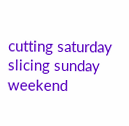cutting saturday slicing sunday weekend